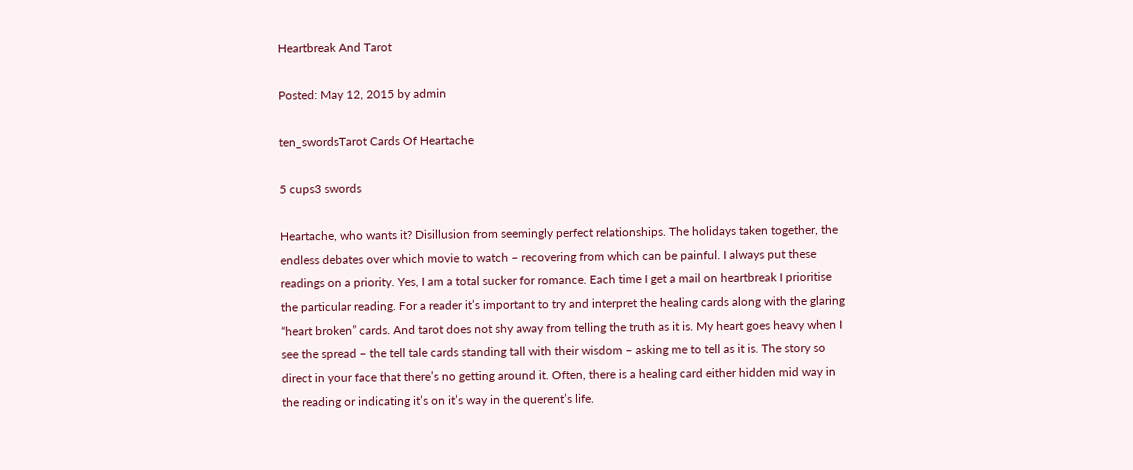Heartbreak And Tarot

Posted: May 12, 2015 by admin

ten_swordsTarot Cards Of Heartache

5 cups3 swords

Heartache, who wants it? Disillusion from seemingly perfect relationships. The holidays taken together, the endless debates over which movie to watch – recovering from which can be painful. I always put these readings on a priority. Yes, I am a total sucker for romance. Each time I get a mail on heartbreak I prioritise the particular reading. For a reader it’s important to try and interpret the healing cards along with the glaring “heart broken” cards. And tarot does not shy away from telling the truth as it is. My heart goes heavy when I see the spread – the tell tale cards standing tall with their wisdom – asking me to tell as it is. The story so direct in your face that there’s no getting around it. Often, there is a healing card either hidden mid way in the reading or indicating it’s on it’s way in the querent’s life.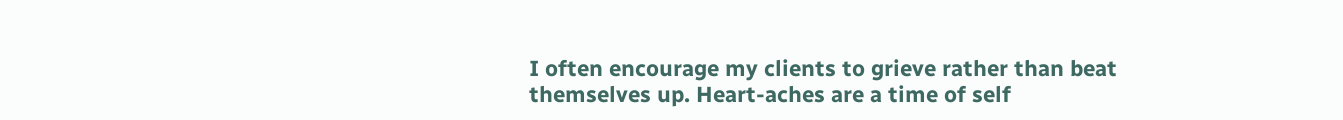I often encourage my clients to grieve rather than beat themselves up. Heart-aches are a time of self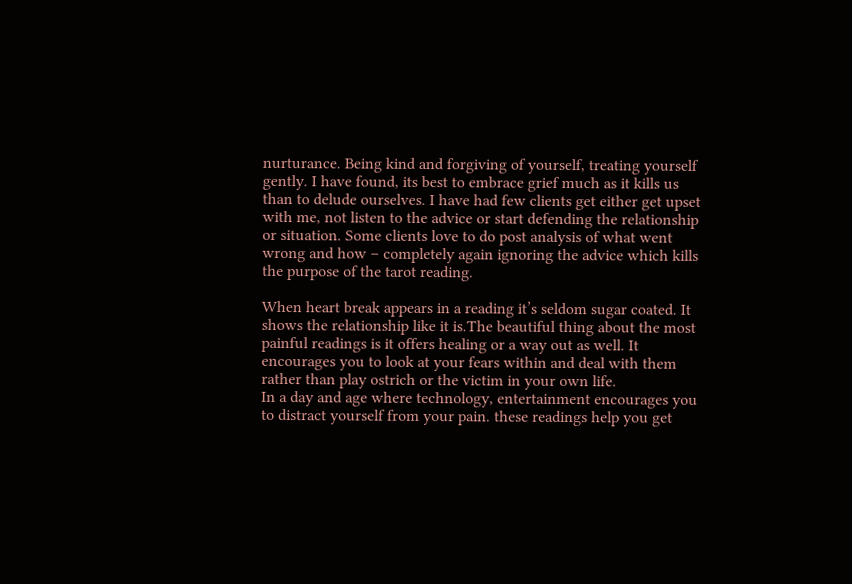nurturance. Being kind and forgiving of yourself, treating yourself gently. I have found, its best to embrace grief much as it kills us than to delude ourselves. I have had few clients get either get upset with me, not listen to the advice or start defending the relationship or situation. Some clients love to do post analysis of what went wrong and how – completely again ignoring the advice which kills the purpose of the tarot reading.

When heart break appears in a reading it’s seldom sugar coated. It shows the relationship like it is.The beautiful thing about the most painful readings is it offers healing or a way out as well. It encourages you to look at your fears within and deal with them rather than play ostrich or the victim in your own life.
In a day and age where technology, entertainment encourages you to distract yourself from your pain. these readings help you get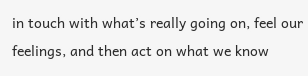in touch with what’s really going on, feel our feelings, and then act on what we know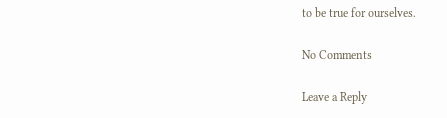to be true for ourselves.

No Comments

Leave a Reply